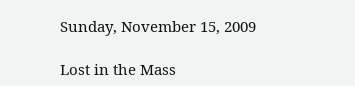Sunday, November 15, 2009

Lost in the Mass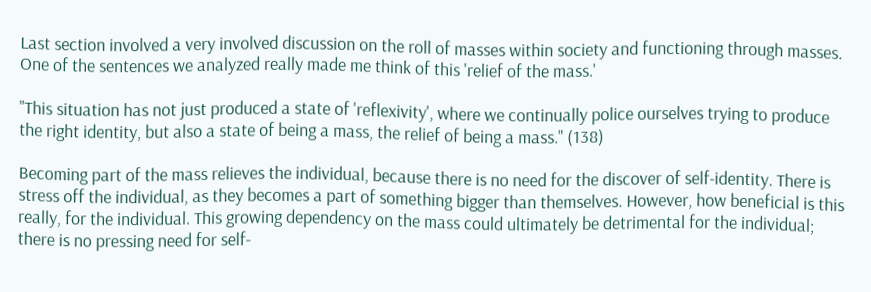Last section involved a very involved discussion on the roll of masses within society and functioning through masses. One of the sentences we analyzed really made me think of this 'relief of the mass.'

"This situation has not just produced a state of 'reflexivity', where we continually police ourselves trying to produce the right identity, but also a state of being a mass, the relief of being a mass." (138)

Becoming part of the mass relieves the individual, because there is no need for the discover of self-identity. There is stress off the individual, as they becomes a part of something bigger than themselves. However, how beneficial is this really, for the individual. This growing dependency on the mass could ultimately be detrimental for the individual; there is no pressing need for self-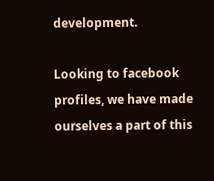development.

Looking to facebook profiles, we have made ourselves a part of this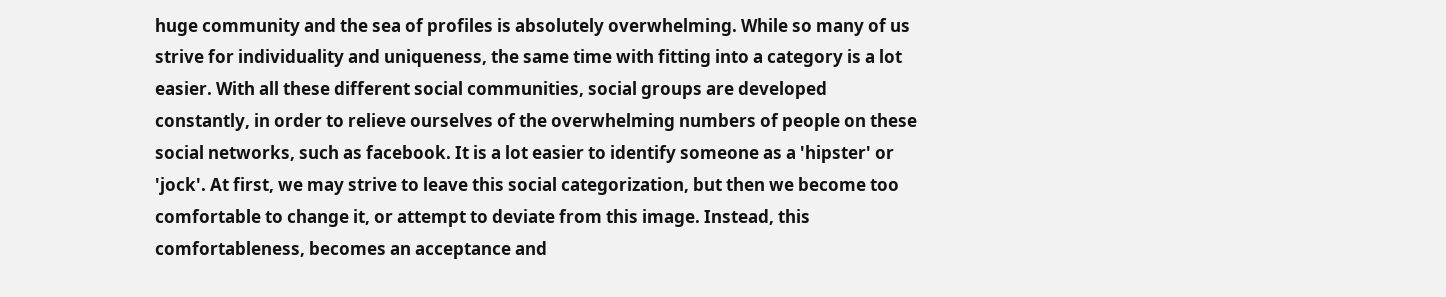huge community and the sea of profiles is absolutely overwhelming. While so many of us strive for individuality and uniqueness, the same time with fitting into a category is a lot easier. With all these different social communities, social groups are developed constantly, in order to relieve ourselves of the overwhelming numbers of people on these social networks, such as facebook. It is a lot easier to identify someone as a 'hipster' or 'jock'. At first, we may strive to leave this social categorization, but then we become too comfortable to change it, or attempt to deviate from this image. Instead, this comfortableness, becomes an acceptance and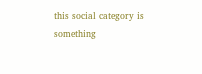this social category is something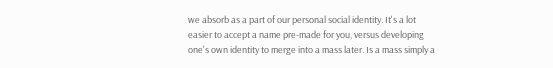we absorb as a part of our personal social identity. It's a lot easier to accept a name pre-made for you, versus developing one's own identity to merge into a mass later. Is a mass simply a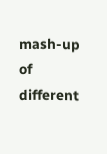mash-up of different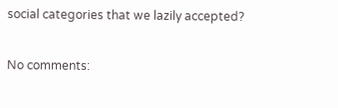social categories that we lazily accepted?

No comments: